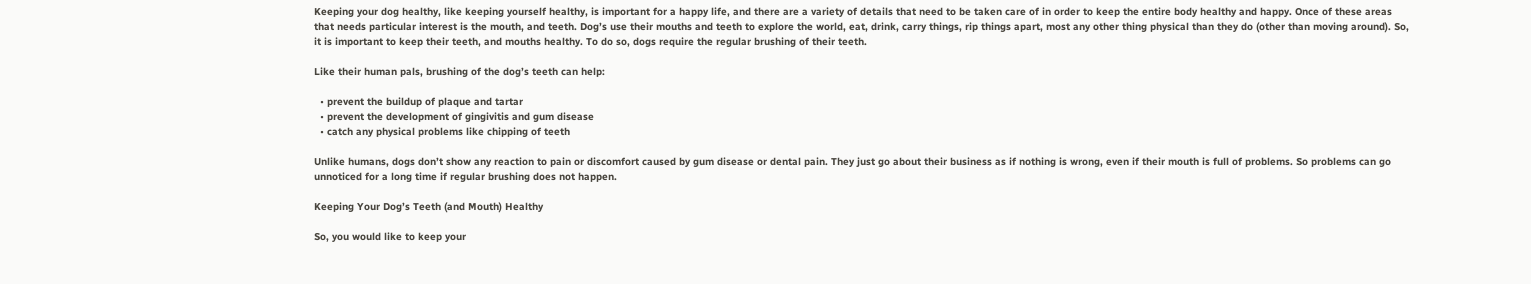Keeping your dog healthy, like keeping yourself healthy, is important for a happy life, and there are a variety of details that need to be taken care of in order to keep the entire body healthy and happy. Once of these areas that needs particular interest is the mouth, and teeth. Dog’s use their mouths and teeth to explore the world, eat, drink, carry things, rip things apart, most any other thing physical than they do (other than moving around). So, it is important to keep their teeth, and mouths healthy. To do so, dogs require the regular brushing of their teeth.

Like their human pals, brushing of the dog’s teeth can help:

  • prevent the buildup of plaque and tartar
  • prevent the development of gingivitis and gum disease
  • catch any physical problems like chipping of teeth

Unlike humans, dogs don’t show any reaction to pain or discomfort caused by gum disease or dental pain. They just go about their business as if nothing is wrong, even if their mouth is full of problems. So problems can go unnoticed for a long time if regular brushing does not happen.

Keeping Your Dog’s Teeth (and Mouth) Healthy

So, you would like to keep your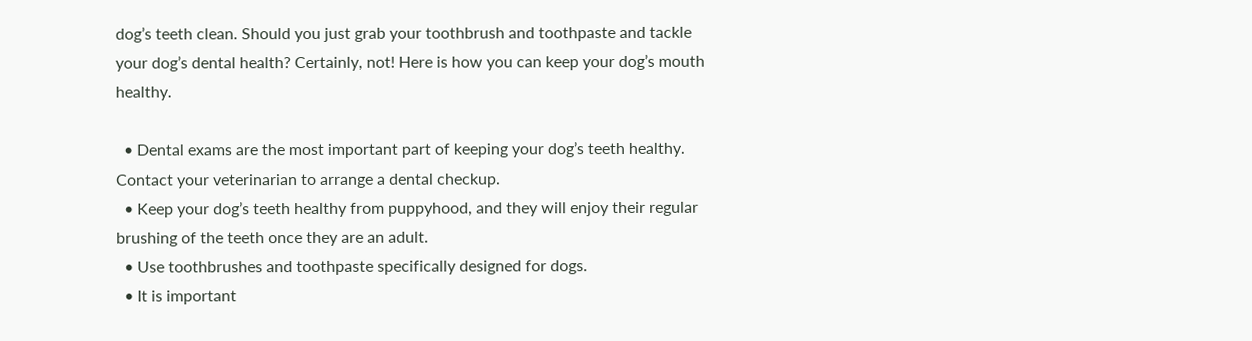dog’s teeth clean. Should you just grab your toothbrush and toothpaste and tackle your dog’s dental health? Certainly, not! Here is how you can keep your dog’s mouth healthy.

  • Dental exams are the most important part of keeping your dog’s teeth healthy. Contact your veterinarian to arrange a dental checkup.
  • Keep your dog’s teeth healthy from puppyhood, and they will enjoy their regular brushing of the teeth once they are an adult.
  • Use toothbrushes and toothpaste specifically designed for dogs.
  • It is important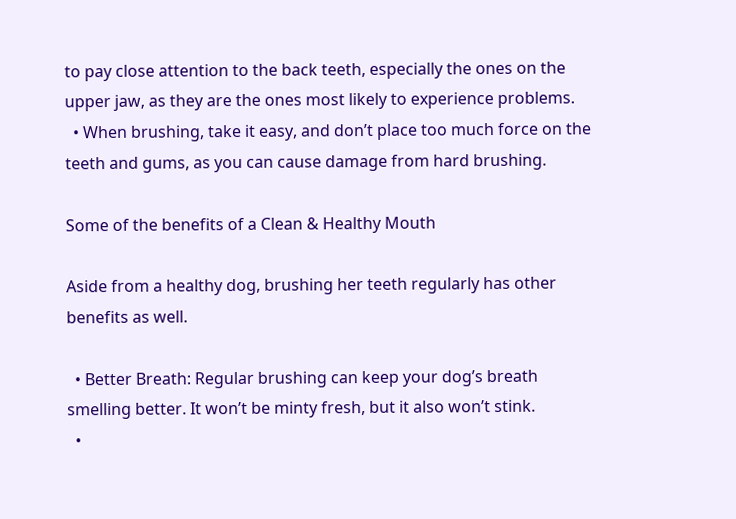to pay close attention to the back teeth, especially the ones on the upper jaw, as they are the ones most likely to experience problems.
  • When brushing, take it easy, and don’t place too much force on the teeth and gums, as you can cause damage from hard brushing.

Some of the benefits of a Clean & Healthy Mouth

Aside from a healthy dog, brushing her teeth regularly has other benefits as well.

  • Better Breath: Regular brushing can keep your dog’s breath smelling better. It won’t be minty fresh, but it also won’t stink.
  •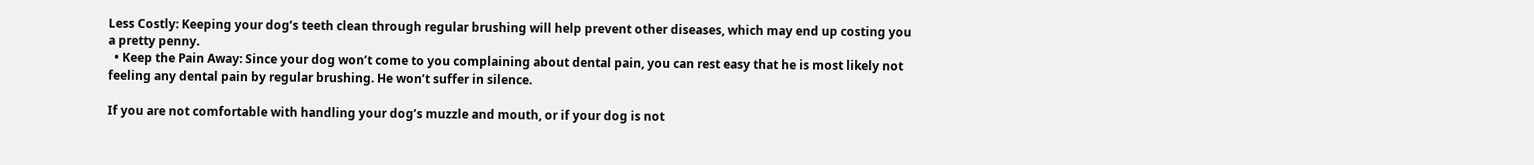Less Costly: Keeping your dog’s teeth clean through regular brushing will help prevent other diseases, which may end up costing you a pretty penny.
  • Keep the Pain Away: Since your dog won’t come to you complaining about dental pain, you can rest easy that he is most likely not feeling any dental pain by regular brushing. He won’t suffer in silence.

If you are not comfortable with handling your dog’s muzzle and mouth, or if your dog is not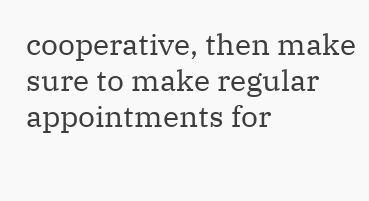cooperative, then make sure to make regular appointments for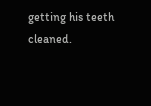getting his teeth cleaned.